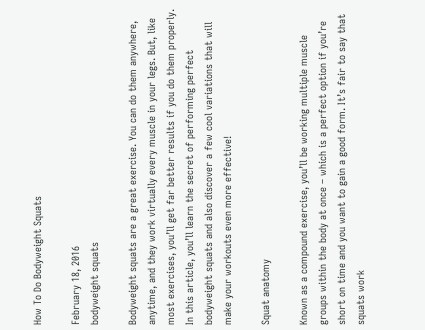How To Do Bodyweight Squats

February 18, 2016
bodyweight squats

Bodyweight squats are a great exercise. You can do them anywhere, anytime, and they work virtually every muscle in your legs. But, like most exercises, you’ll get far better results if you do them properly. In this article, you’ll learn the secret of performing perfect bodyweight squats and also discover a few cool variations that will make your workouts even more effective!

Squat anatomy

Known as a compound exercise, you’ll be working multiple muscle groups within the body at once – which is a perfect option if you’re short on time and you want to gain a good form. It’s fair to say that squats work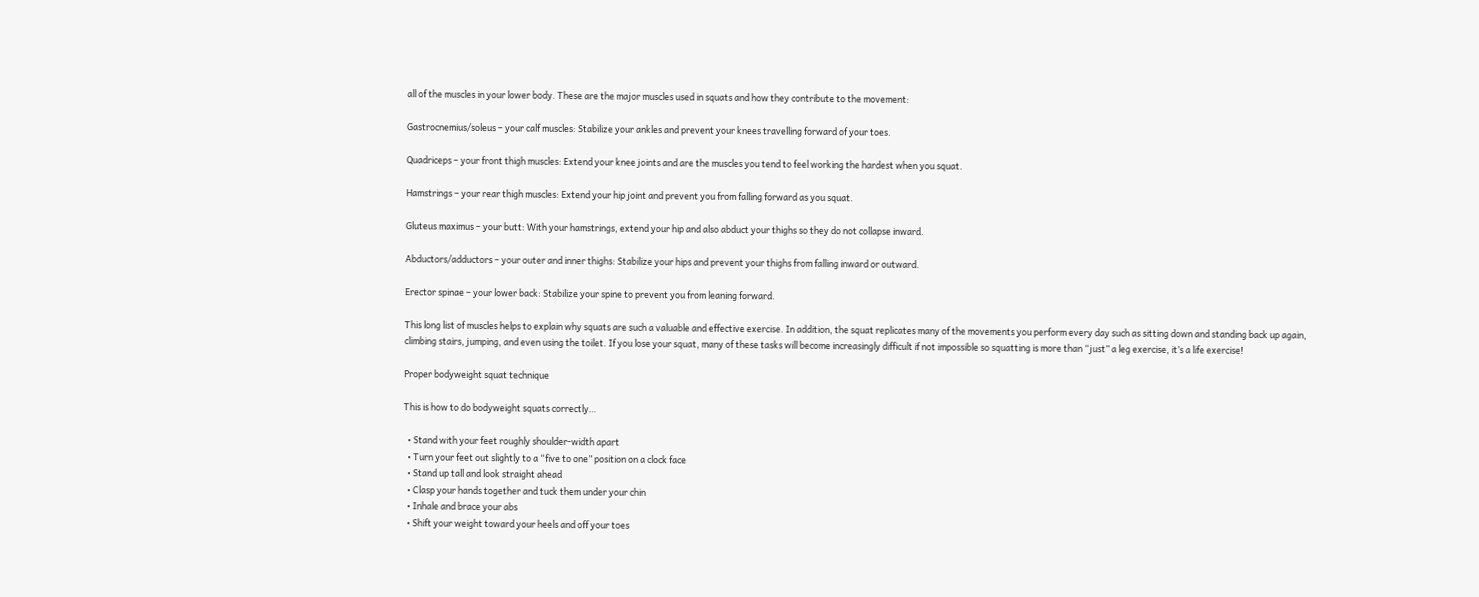all of the muscles in your lower body. These are the major muscles used in squats and how they contribute to the movement:

Gastrocnemius/soleus – your calf muscles: Stabilize your ankles and prevent your knees travelling forward of your toes.

Quadriceps – your front thigh muscles: Extend your knee joints and are the muscles you tend to feel working the hardest when you squat.

Hamstrings – your rear thigh muscles: Extend your hip joint and prevent you from falling forward as you squat.

Gluteus maximus – your butt: With your hamstrings, extend your hip and also abduct your thighs so they do not collapse inward.

Abductors/adductors – your outer and inner thighs: Stabilize your hips and prevent your thighs from falling inward or outward.

Erector spinae – your lower back: Stabilize your spine to prevent you from leaning forward.

This long list of muscles helps to explain why squats are such a valuable and effective exercise. In addition, the squat replicates many of the movements you perform every day such as sitting down and standing back up again, climbing stairs, jumping, and even using the toilet. If you lose your squat, many of these tasks will become increasingly difficult if not impossible so squatting is more than “just” a leg exercise, it’s a life exercise!

Proper bodyweight squat technique

This is how to do bodyweight squats correctly…

  • Stand with your feet roughly shoulder-width apart
  • Turn your feet out slightly to a “five to one” position on a clock face
  • Stand up tall and look straight ahead
  • Clasp your hands together and tuck them under your chin
  • Inhale and brace your abs
  • Shift your weight toward your heels and off your toes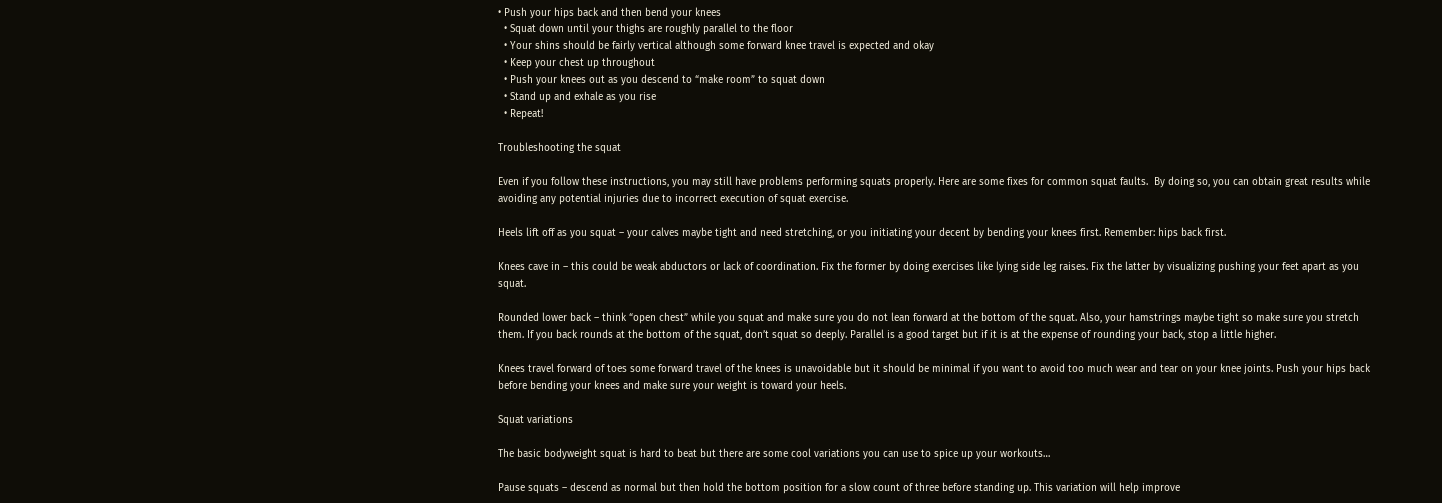• Push your hips back and then bend your knees
  • Squat down until your thighs are roughly parallel to the floor
  • Your shins should be fairly vertical although some forward knee travel is expected and okay
  • Keep your chest up throughout
  • Push your knees out as you descend to “make room” to squat down
  • Stand up and exhale as you rise
  • Repeat!

Troubleshooting the squat

Even if you follow these instructions, you may still have problems performing squats properly. Here are some fixes for common squat faults.  By doing so, you can obtain great results while avoiding any potential injuries due to incorrect execution of squat exercise.

Heels lift off as you squat – your calves maybe tight and need stretching, or you initiating your decent by bending your knees first. Remember: hips back first.

Knees cave in – this could be weak abductors or lack of coordination. Fix the former by doing exercises like lying side leg raises. Fix the latter by visualizing pushing your feet apart as you squat.

Rounded lower back – think “open chest” while you squat and make sure you do not lean forward at the bottom of the squat. Also, your hamstrings maybe tight so make sure you stretch them. If you back rounds at the bottom of the squat, don’t squat so deeply. Parallel is a good target but if it is at the expense of rounding your back, stop a little higher.

Knees travel forward of toes some forward travel of the knees is unavoidable but it should be minimal if you want to avoid too much wear and tear on your knee joints. Push your hips back before bending your knees and make sure your weight is toward your heels.

Squat variations

The basic bodyweight squat is hard to beat but there are some cool variations you can use to spice up your workouts…

Pause squats – descend as normal but then hold the bottom position for a slow count of three before standing up. This variation will help improve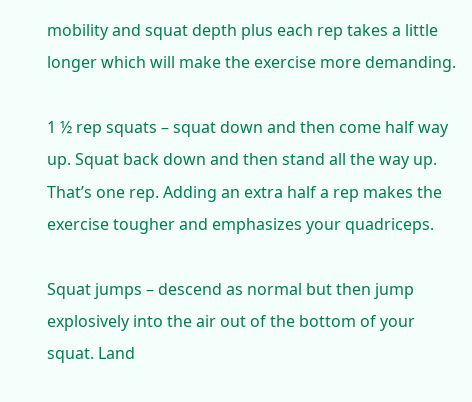mobility and squat depth plus each rep takes a little longer which will make the exercise more demanding.

1 ½ rep squats – squat down and then come half way up. Squat back down and then stand all the way up. That’s one rep. Adding an extra half a rep makes the exercise tougher and emphasizes your quadriceps.

Squat jumps – descend as normal but then jump explosively into the air out of the bottom of your squat. Land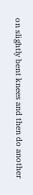on slightly bent knees and then do another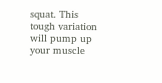squat. This tough variation will pump up your muscle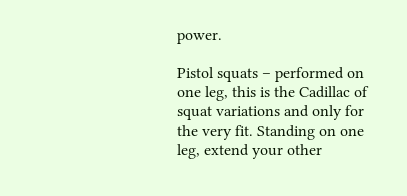power.

Pistol squats – performed on one leg, this is the Cadillac of squat variations and only for the very fit. Standing on one leg, extend your other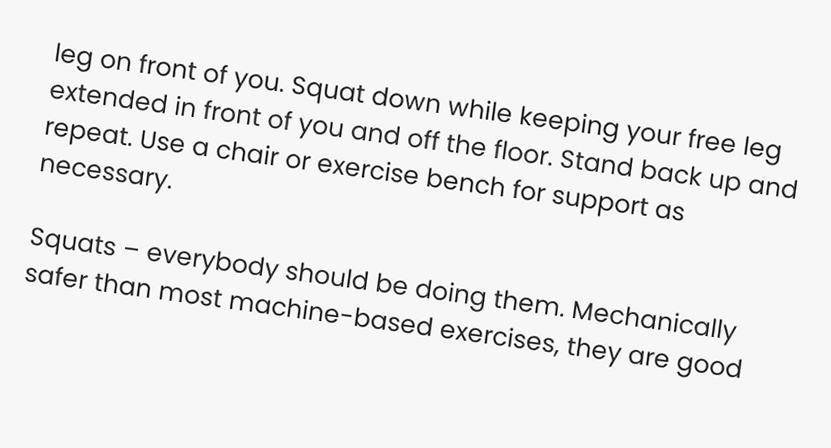leg on front of you. Squat down while keeping your free leg extended in front of you and off the floor. Stand back up and repeat. Use a chair or exercise bench for support as necessary.

Squats – everybody should be doing them. Mechanically safer than most machine-based exercises, they are good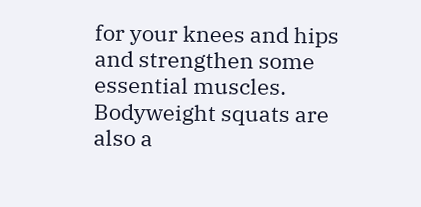for your knees and hips and strengthen some essential muscles. Bodyweight squats are also a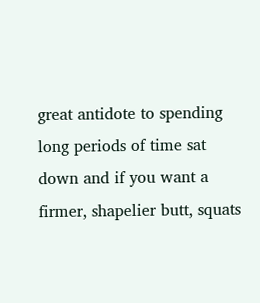great antidote to spending long periods of time sat down and if you want a firmer, shapelier butt, squats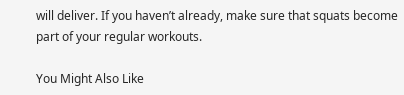will deliver. If you haven’t already, make sure that squats become part of your regular workouts.

You Might Also Like